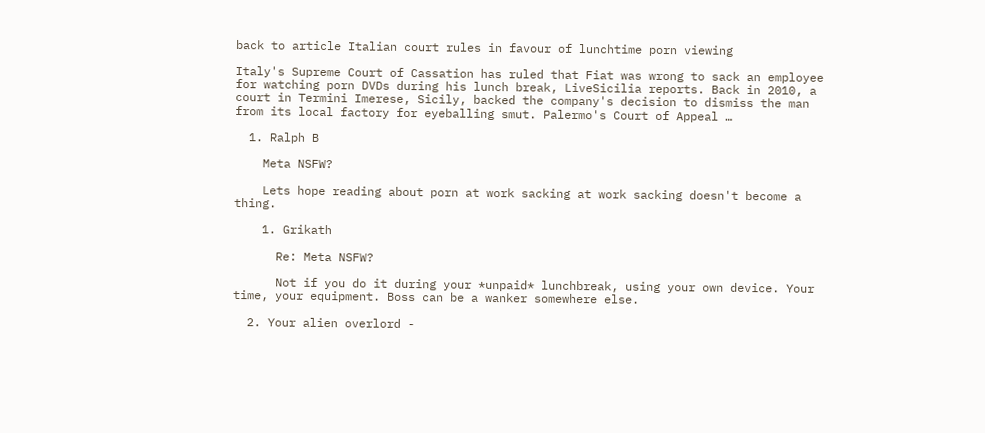back to article Italian court rules in favour of lunchtime porn viewing

Italy's Supreme Court of Cassation has ruled that Fiat was wrong to sack an employee for watching porn DVDs during his lunch break, LiveSicilia reports. Back in 2010, a court in Termini Imerese, Sicily, backed the company's decision to dismiss the man from its local factory for eyeballing smut. Palermo's Court of Appeal …

  1. Ralph B

    Meta NSFW?

    Lets hope reading about porn at work sacking at work sacking doesn't become a thing.

    1. Grikath

      Re: Meta NSFW?

      Not if you do it during your *unpaid* lunchbreak, using your own device. Your time, your equipment. Boss can be a wanker somewhere else.

  2. Your alien overlord -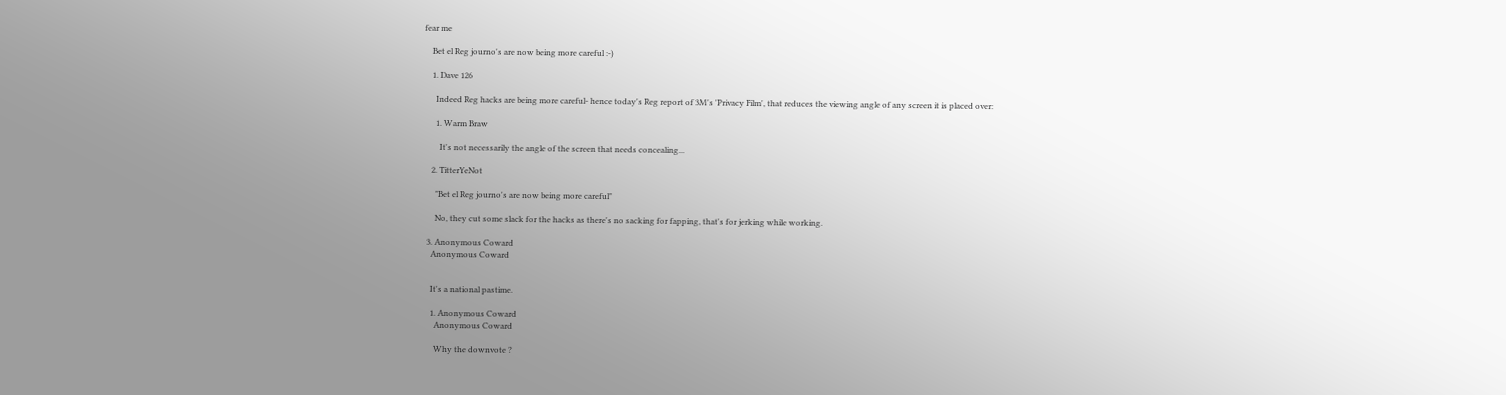fear me

    Bet el Reg journo's are now being more careful :-)

    1. Dave 126

      Indeed Reg hacks are being more careful- hence today's Reg report of 3M's 'Privacy Film', that reduces the viewing angle of any screen it is placed over:

      1. Warm Braw

        It's not necessarily the angle of the screen that needs concealing...

    2. TitterYeNot

      "Bet el Reg journo's are now being more careful"

      No, they cut some slack for the hacks as there's no sacking for fapping, that's for jerking while working.

  3. Anonymous Coward
    Anonymous Coward


    It's a national pastime.

    1. Anonymous Coward
      Anonymous Coward

      Why the downvote ?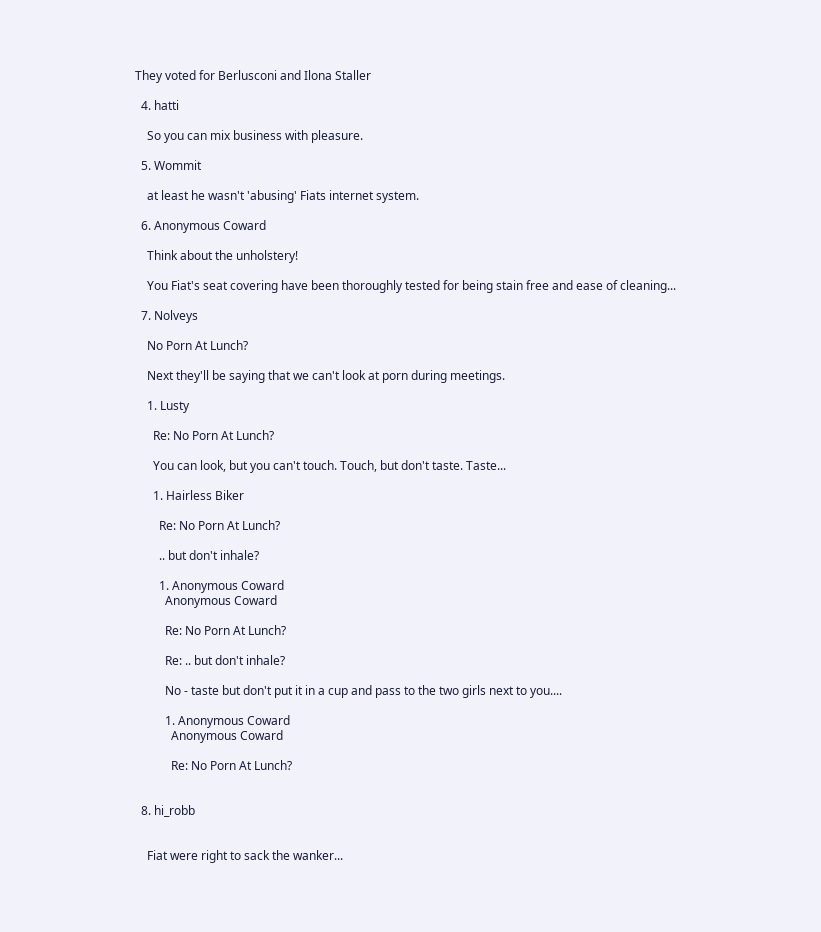They voted for Berlusconi and Ilona Staller

  4. hatti

    So you can mix business with pleasure.

  5. Wommit

    at least he wasn't 'abusing' Fiats internet system.

  6. Anonymous Coward

    Think about the unholstery!

    You Fiat's seat covering have been thoroughly tested for being stain free and ease of cleaning...

  7. Nolveys

    No Porn At Lunch?

    Next they'll be saying that we can't look at porn during meetings.

    1. Lusty

      Re: No Porn At Lunch?

      You can look, but you can't touch. Touch, but don't taste. Taste...

      1. Hairless Biker

        Re: No Porn At Lunch?

        .. but don't inhale?

        1. Anonymous Coward
          Anonymous Coward

          Re: No Porn At Lunch?

          Re: .. but don't inhale?

          No - taste but don't put it in a cup and pass to the two girls next to you....

          1. Anonymous Coward
            Anonymous Coward

            Re: No Porn At Lunch?


  8. hi_robb


    Fiat were right to sack the wanker...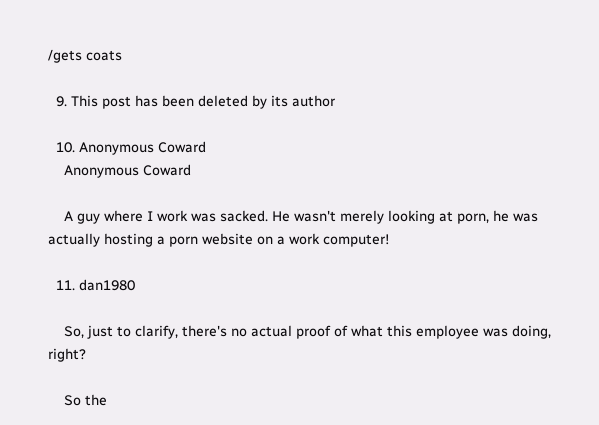/gets coats

  9. This post has been deleted by its author

  10. Anonymous Coward
    Anonymous Coward

    A guy where I work was sacked. He wasn't merely looking at porn, he was actually hosting a porn website on a work computer!

  11. dan1980

    So, just to clarify, there's no actual proof of what this employee was doing, right?

    So the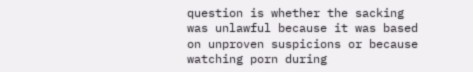question is whether the sacking was unlawful because it was based on unproven suspicions or because watching porn during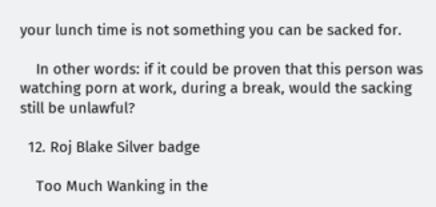your lunch time is not something you can be sacked for.

    In other words: if it could be proven that this person was watching porn at work, during a break, would the sacking still be unlawful?

  12. Roj Blake Silver badge

    Too Much Wanking in the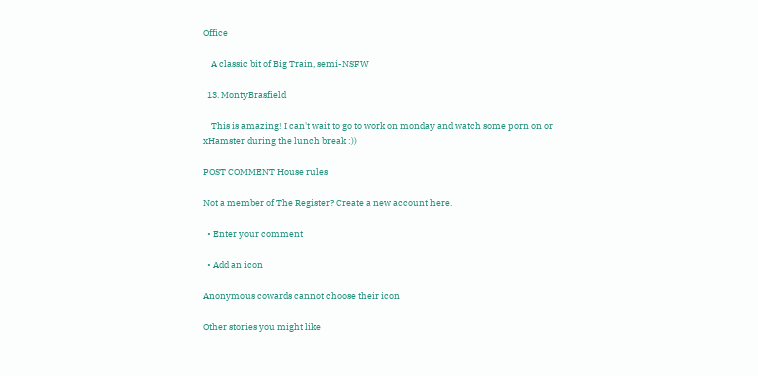Office

    A classic bit of Big Train, semi-NSFW

  13. MontyBrasfield

    This is amazing! I can't wait to go to work on monday and watch some porn on or xHamster during the lunch break :))

POST COMMENT House rules

Not a member of The Register? Create a new account here.

  • Enter your comment

  • Add an icon

Anonymous cowards cannot choose their icon

Other stories you might like